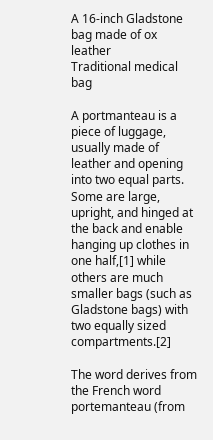A 16-inch Gladstone bag made of ox leather
Traditional medical bag

A portmanteau is a piece of luggage, usually made of leather and opening into two equal parts. Some are large, upright, and hinged at the back and enable hanging up clothes in one half,[1] while others are much smaller bags (such as Gladstone bags) with two equally sized compartments.[2]

The word derives from the French word portemanteau (from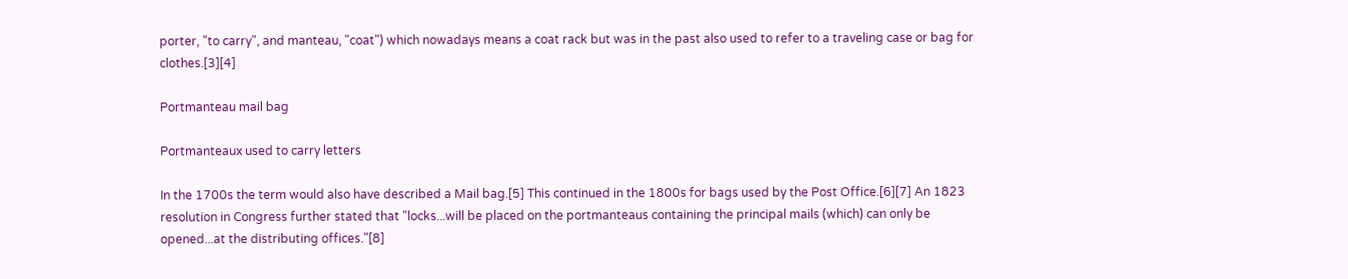porter, "to carry", and manteau, "coat") which nowadays means a coat rack but was in the past also used to refer to a traveling case or bag for clothes.[3][4]

Portmanteau mail bag

Portmanteaux used to carry letters

In the 1700s the term would also have described a Mail bag.[5] This continued in the 1800s for bags used by the Post Office.[6][7] An 1823 resolution in Congress further stated that "locks...will be placed on the portmanteaus containing the principal mails (which) can only be opened...at the distributing offices."[8]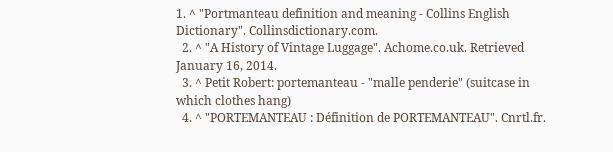1. ^ "Portmanteau definition and meaning - Collins English Dictionary". Collinsdictionary.com.
  2. ^ "A History of Vintage Luggage". Achome.co.uk. Retrieved January 16, 2014.
  3. ^ Petit Robert: portemanteau - "malle penderie" (suitcase in which clothes hang)
  4. ^ "PORTEMANTEAU : Définition de PORTEMANTEAU". Cnrtl.fr.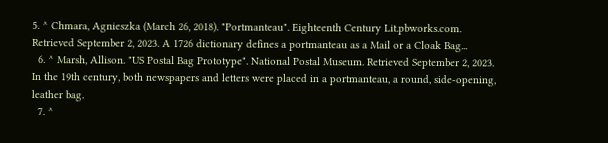5. ^ Chmara, Agnieszka (March 26, 2018). "Portmanteau". Eighteenth Century Lit.pbworks.com. Retrieved September 2, 2023. A 1726 dictionary defines a portmanteau as a Mail or a Cloak Bag...
  6. ^ Marsh, Allison. "US Postal Bag Prototype". National Postal Museum. Retrieved September 2, 2023. In the 19th century, both newspapers and letters were placed in a portmanteau, a round, side-opening, leather bag.
  7. ^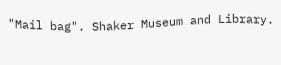"Mail bag". Shaker Museum and Library.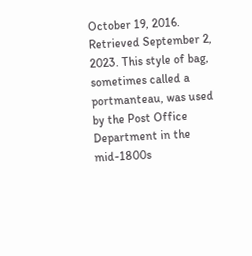October 19, 2016. Retrieved September 2, 2023. This style of bag, sometimes called a portmanteau, was used by the Post Office Department in the mid-1800s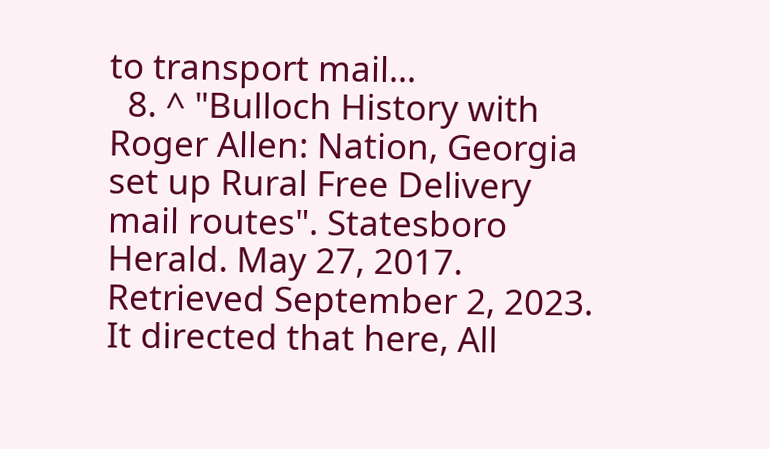to transport mail...
  8. ^ "Bulloch History with Roger Allen: Nation, Georgia set up Rural Free Delivery mail routes". Statesboro Herald. May 27, 2017. Retrieved September 2, 2023. It directed that here, All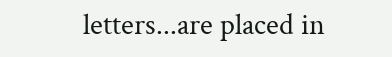letters...are placed in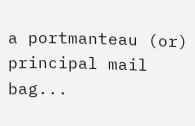a portmanteau (or) principal mail bag...